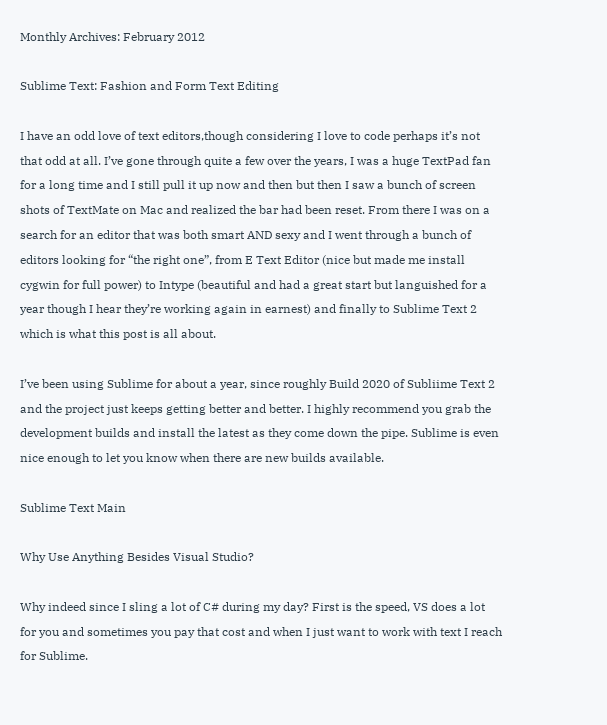Monthly Archives: February 2012

Sublime Text: Fashion and Form Text Editing

I have an odd love of text editors,though considering I love to code perhaps it’s not that odd at all. I’ve gone through quite a few over the years, I was a huge TextPad fan for a long time and I still pull it up now and then but then I saw a bunch of screen shots of TextMate on Mac and realized the bar had been reset. From there I was on a search for an editor that was both smart AND sexy and I went through a bunch of editors looking for “the right one”, from E Text Editor (nice but made me install cygwin for full power) to Intype (beautiful and had a great start but languished for a year though I hear they’re working again in earnest) and finally to Sublime Text 2 which is what this post is all about.

I’ve been using Sublime for about a year, since roughly Build 2020 of Subliime Text 2 and the project just keeps getting better and better. I highly recommend you grab the development builds and install the latest as they come down the pipe. Sublime is even nice enough to let you know when there are new builds available.

Sublime Text Main

Why Use Anything Besides Visual Studio?

Why indeed since I sling a lot of C# during my day? First is the speed, VS does a lot for you and sometimes you pay that cost and when I just want to work with text I reach for Sublime.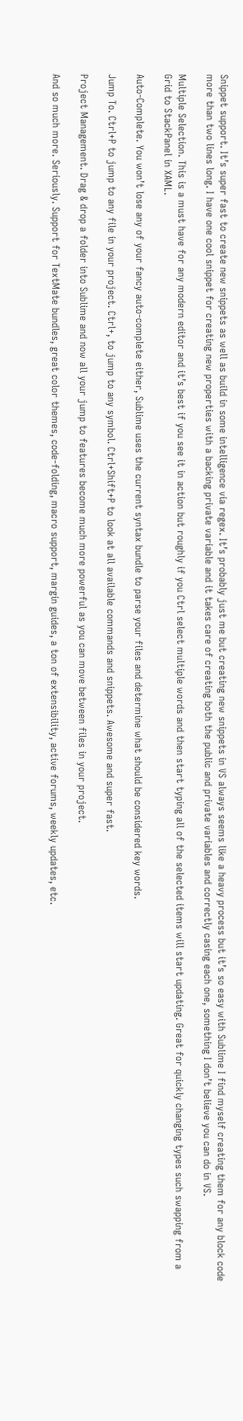Snippet support. It’s super fast to create new snippets as well as build in some intelligence via regex. It’s probably just me but creating new snippets in VS always seems like a heavy process but it’s so easy with Sublime I find myself creating them for any block code more than two lines long. I have one cool snippet for creating new properties with a backing private variable and it takes care of creating both the public and private variables and correctly casing each one, something I don’t believe you can do in VS.

Multiple Selection. This is a must have for any modern editor and it’s best if you see it in action but roughly if you Ctrl select multiple words and then start typing all of the selected items will start updating. Great for quickly changing types such swapping from a Grid to StackPanel in XAML.

Auto-Complete. You won’t lose any of your fancy auto-complete either, Sublime uses the current syntax bundle to parse your files and determine what should be considered key words.

Jump To. Ctrl+P to jump to any file in your project. Ctrl+, to jump to any symbol. Ctrl+Shift+P to look at all available commands and snippets. Awesome and super fast.

Project Management. Drag & drop a folder into Sublime and now all your jump to features become much more powerful as you can move between files in your project.

And so much more. Seriously. Support for TextMate bundles, great color themes, code-folding, macro support, margin guides, a ton of extensibility, active forums, weekly updates, etc.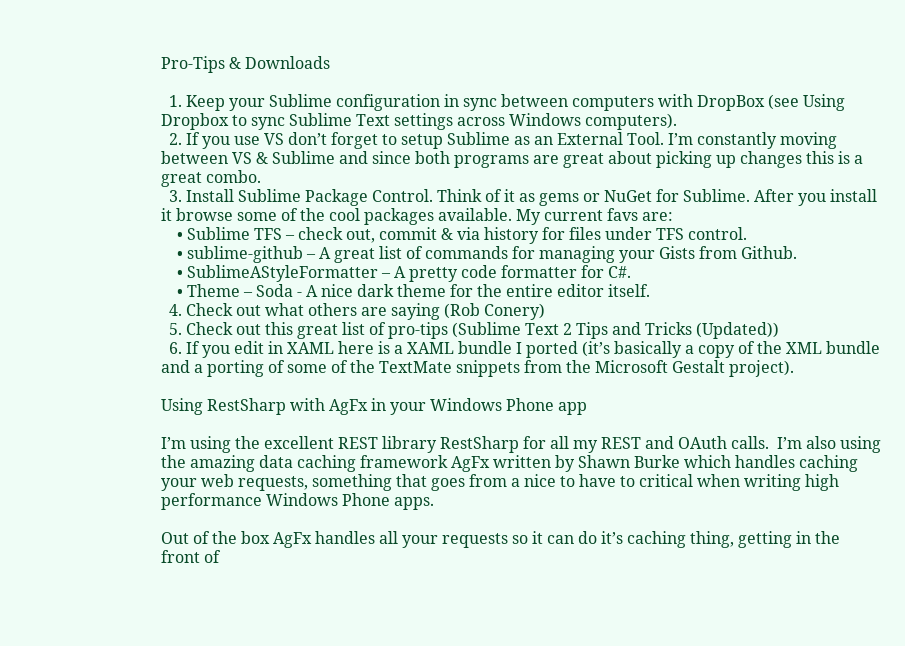Pro-Tips & Downloads

  1. Keep your Sublime configuration in sync between computers with DropBox (see Using Dropbox to sync Sublime Text settings across Windows computers).
  2. If you use VS don’t forget to setup Sublime as an External Tool. I’m constantly moving between VS & Sublime and since both programs are great about picking up changes this is a great combo.
  3. Install Sublime Package Control. Think of it as gems or NuGet for Sublime. After you install it browse some of the cool packages available. My current favs are:
    • Sublime TFS – check out, commit & via history for files under TFS control.
    • sublime-github – A great list of commands for managing your Gists from Github.
    • SublimeAStyleFormatter – A pretty code formatter for C#.
    • Theme – Soda - A nice dark theme for the entire editor itself.
  4. Check out what others are saying (Rob Conery)
  5. Check out this great list of pro-tips (Sublime Text 2 Tips and Tricks (Updated))
  6. If you edit in XAML here is a XAML bundle I ported (it’s basically a copy of the XML bundle and a porting of some of the TextMate snippets from the Microsoft Gestalt project).

Using RestSharp with AgFx in your Windows Phone app

I’m using the excellent REST library RestSharp for all my REST and OAuth calls.  I’m also using the amazing data caching framework AgFx written by Shawn Burke which handles caching your web requests, something that goes from a nice to have to critical when writing high performance Windows Phone apps.

Out of the box AgFx handles all your requests so it can do it’s caching thing, getting in the front of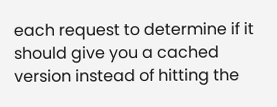each request to determine if it should give you a cached version instead of hitting the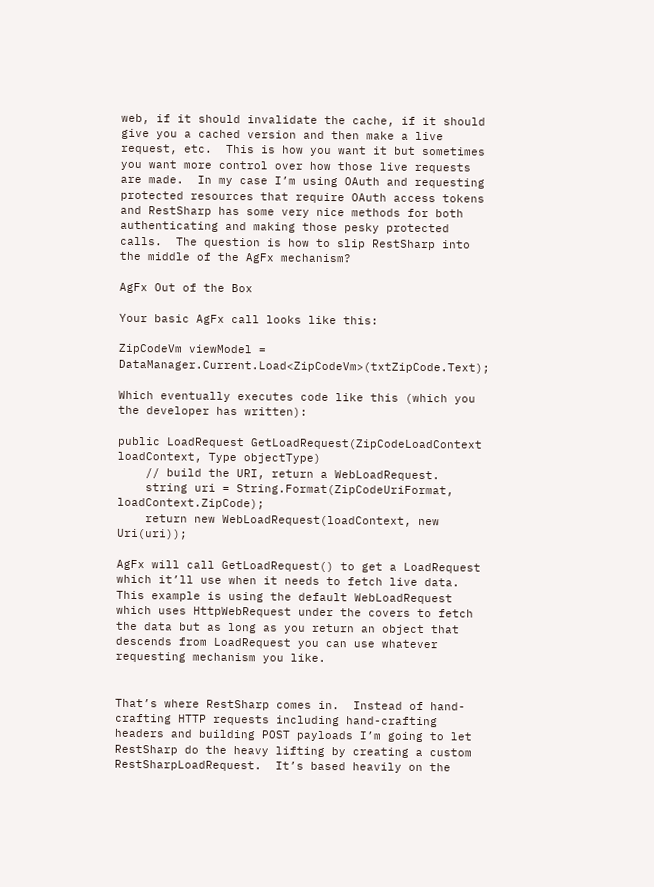web, if it should invalidate the cache, if it should give you a cached version and then make a live request, etc.  This is how you want it but sometimes you want more control over how those live requests are made.  In my case I’m using OAuth and requesting protected resources that require OAuth access tokens and RestSharp has some very nice methods for both authenticating and making those pesky protected calls.  The question is how to slip RestSharp into the middle of the AgFx mechanism?

AgFx Out of the Box

Your basic AgFx call looks like this:

ZipCodeVm viewModel = DataManager.Current.Load<ZipCodeVm>(txtZipCode.Text);

Which eventually executes code like this (which you the developer has written):

public LoadRequest GetLoadRequest(ZipCodeLoadContext loadContext, Type objectType)
    // build the URI, return a WebLoadRequest.
    string uri = String.Format(ZipCodeUriFormat, loadContext.ZipCode);
    return new WebLoadRequest(loadContext, new Uri(uri));

AgFx will call GetLoadRequest() to get a LoadRequest which it’ll use when it needs to fetch live data.  This example is using the default WebLoadRequest which uses HttpWebRequest under the covers to fetch the data but as long as you return an object that descends from LoadRequest you can use whatever requesting mechanism you like.


That’s where RestSharp comes in.  Instead of hand-crafting HTTP requests including hand-crafting headers and building POST payloads I’m going to let RestSharp do the heavy lifting by creating a custom RestSharpLoadRequest.  It’s based heavily on the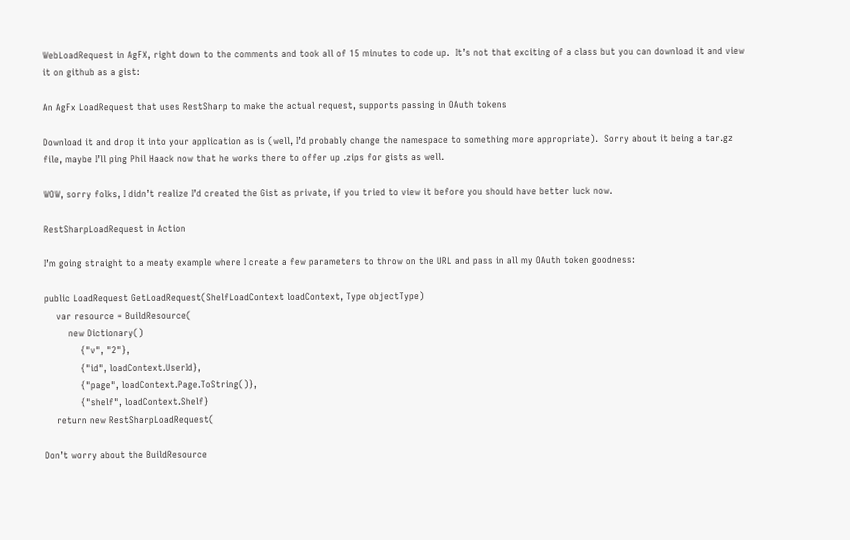WebLoadRequest in AgFX, right down to the comments and took all of 15 minutes to code up.  It’s not that exciting of a class but you can download it and view it on github as a gist:

An AgFx LoadRequest that uses RestSharp to make the actual request, supports passing in OAuth tokens

Download it and drop it into your application as is (well, I’d probably change the namespace to something more appropriate).  Sorry about it being a tar.gz file, maybe I’ll ping Phil Haack now that he works there to offer up .zips for gists as well.

WOW, sorry folks, I didn’t realize I’d created the Gist as private, if you tried to view it before you should have better luck now.

RestSharpLoadRequest in Action

I’m going straight to a meaty example where I create a few parameters to throw on the URL and pass in all my OAuth token goodness:

public LoadRequest GetLoadRequest(ShelfLoadContext loadContext, Type objectType)
    var resource = BuildResource(
        new Dictionary()
            {"v", "2"},
            {"id", loadContext.UserId},
            {"page", loadContext.Page.ToString()},
            {"shelf", loadContext.Shelf}
    return new RestSharpLoadRequest(

Don’t worry about the BuildResource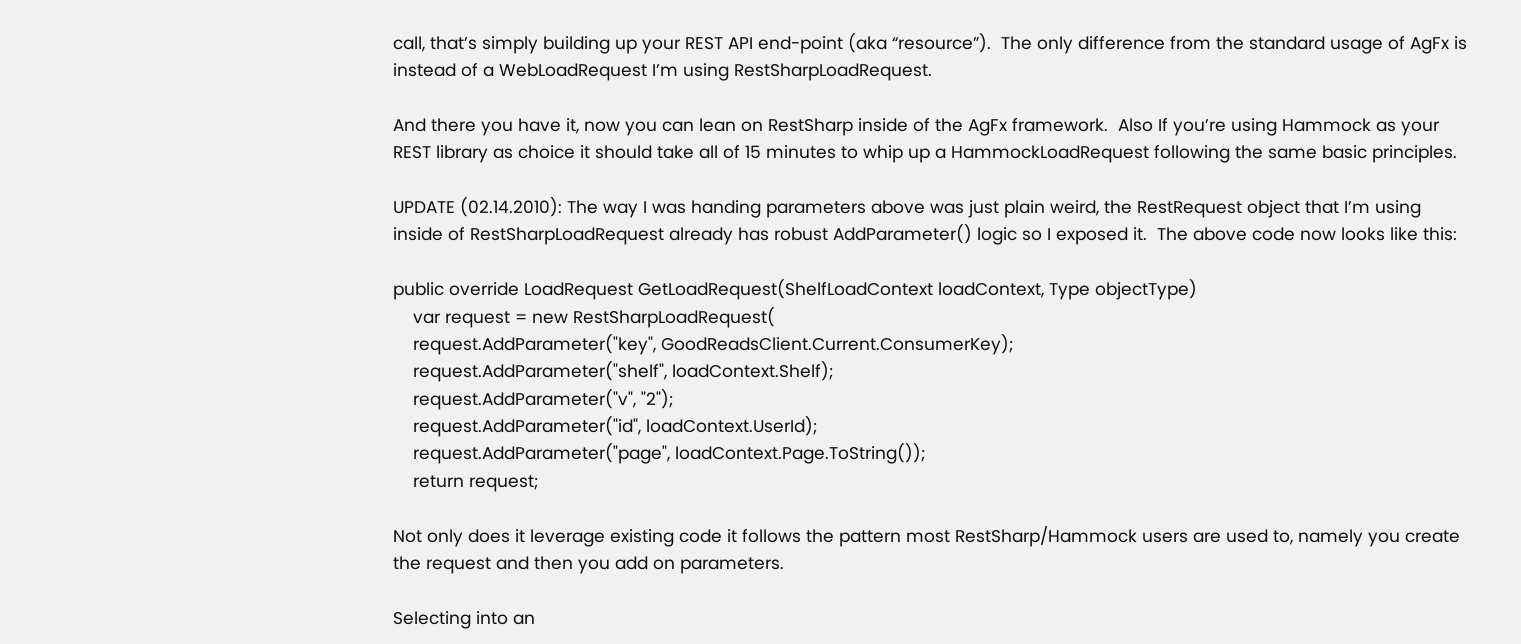call, that’s simply building up your REST API end-point (aka “resource”).  The only difference from the standard usage of AgFx is instead of a WebLoadRequest I’m using RestSharpLoadRequest.

And there you have it, now you can lean on RestSharp inside of the AgFx framework.  Also If you’re using Hammock as your REST library as choice it should take all of 15 minutes to whip up a HammockLoadRequest following the same basic principles.

UPDATE (02.14.2010): The way I was handing parameters above was just plain weird, the RestRequest object that I’m using inside of RestSharpLoadRequest already has robust AddParameter() logic so I exposed it.  The above code now looks like this:

public override LoadRequest GetLoadRequest(ShelfLoadContext loadContext, Type objectType)
    var request = new RestSharpLoadRequest(
    request.AddParameter("key", GoodReadsClient.Current.ConsumerKey);
    request.AddParameter("shelf", loadContext.Shelf);
    request.AddParameter("v", "2");
    request.AddParameter("id", loadContext.UserId);
    request.AddParameter("page", loadContext.Page.ToString());
    return request;

Not only does it leverage existing code it follows the pattern most RestSharp/Hammock users are used to, namely you create the request and then you add on parameters.

Selecting into an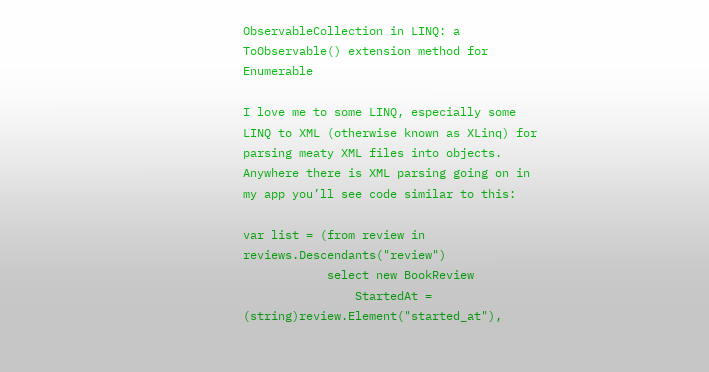ObservableCollection in LINQ: a ToObservable() extension method for Enumerable

I love me to some LINQ, especially some LINQ to XML (otherwise known as XLinq) for parsing meaty XML files into objects.  Anywhere there is XML parsing going on in my app you’ll see code similar to this:

var list = (from review in reviews.Descendants("review")
            select new BookReview
                StartedAt = (string)review.Element("started_at"),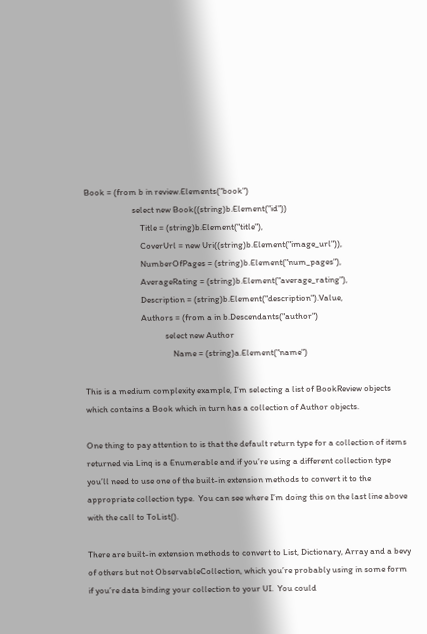Book = (from b in review.Elements("book")
                        select new Book((string)b.Element("id"))
                            Title = (string)b.Element("title"),
                            CoverUrl = new Uri((string)b.Element("image_url")),
                            NumberOfPages = (string)b.Element("num_pages"),
                            AverageRating = (string)b.Element("average_rating"),
                            Description = (string)b.Element("description").Value,
                            Authors = (from a in b.Descendants("author")
                                        select new Author
                                            Name = (string)a.Element("name")

This is a medium complexity example, I’m selecting a list of BookReview objects which contains a Book which in turn has a collection of Author objects.

One thing to pay attention to is that the default return type for a collection of items returned via Linq is a Enumerable and if you’re using a different collection type you’ll need to use one of the built-in extension methods to convert it to the appropriate collection type.  You can see where I’m doing this on the last line above with the call to ToList().

There are built-in extension methods to convert to List, Dictionary, Array and a bevy of others but not ObservableCollection, which you’re probably using in some form if you’re data binding your collection to your UI.  You could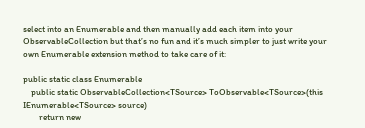select into an Enumerable and then manually add each item into your ObservableCollection but that’s no fun and it’s much simpler to just write your own Enumerable extension method to take care of it:

public static class Enumerable
    public static ObservableCollection<TSource> ToObservable<TSource>(this IEnumerable<TSource> source)
        return new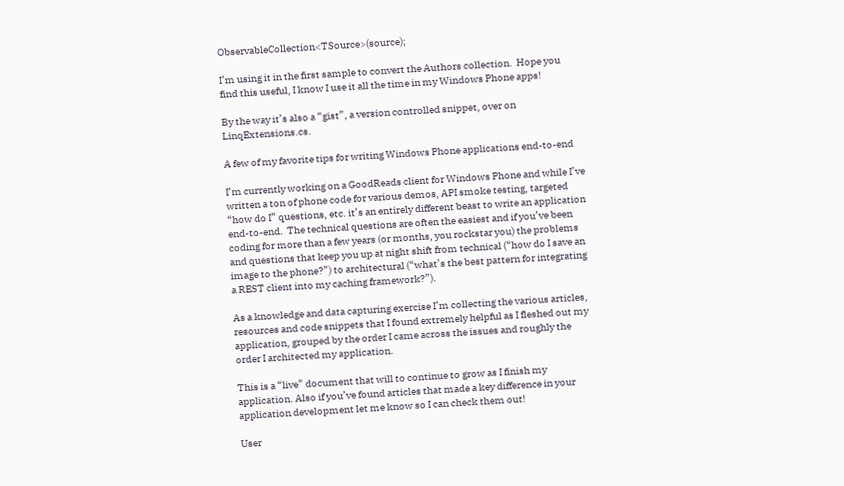ObservableCollection<TSource>(source);

I’m using it in the first sample to convert the Authors collection.  Hope you find this useful, I know I use it all the time in my Windows Phone apps!

By the way it’s also a “gist”, a version controlled snippet, over on  LinqExtensions.cs.

A few of my favorite tips for writing Windows Phone applications end-to-end

I’m currently working on a GoodReads client for Windows Phone and while I’ve written a ton of phone code for various demos, API smoke testing, targeted “how do I” questions, etc. it’s an entirely different beast to write an application end-to-end.  The technical questions are often the easiest and if you’ve been coding for more than a few years (or months, you rockstar you) the problems and questions that keep you up at night shift from technical (“how do I save an image to the phone?”) to architectural (“what’s the best pattern for integrating a REST client into my caching framework?”).

As a knowledge and data capturing exercise I’m collecting the various articles, resources and code snippets that I found extremely helpful as I fleshed out my application, grouped by the order I came across the issues and roughly the order I architected my application.

This is a “live” document that will to continue to grow as I finish my application. Also if you’ve found articles that made a key difference in your application development let me know so I can check them out!

User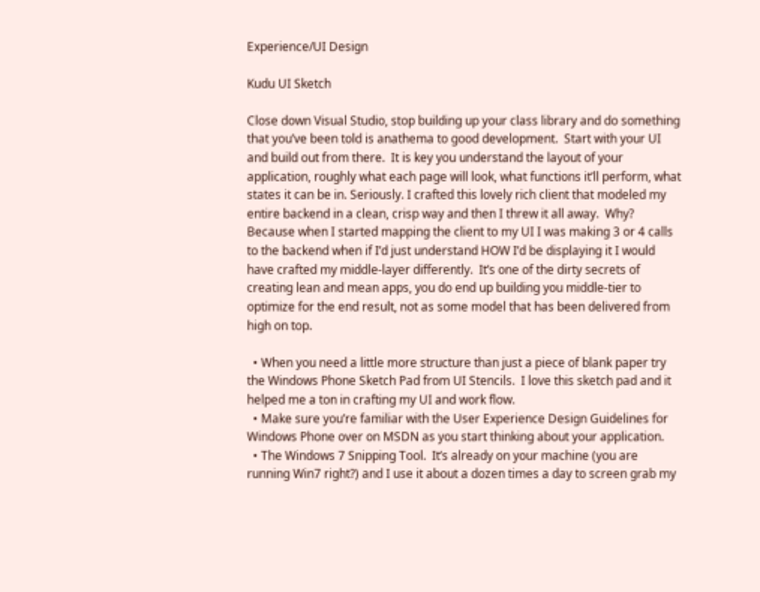Experience/UI Design

Kudu UI Sketch

Close down Visual Studio, stop building up your class library and do something that you’ve been told is anathema to good development.  Start with your UI and build out from there.  It is key you understand the layout of your application, roughly what each page will look, what functions it’ll perform, what states it can be in. Seriously. I crafted this lovely rich client that modeled my entire backend in a clean, crisp way and then I threw it all away.  Why? Because when I started mapping the client to my UI I was making 3 or 4 calls to the backend when if I’d just understand HOW I’d be displaying it I would have crafted my middle-layer differently.  It’s one of the dirty secrets of creating lean and mean apps, you do end up building you middle-tier to optimize for the end result, not as some model that has been delivered from high on top.

  • When you need a little more structure than just a piece of blank paper try the Windows Phone Sketch Pad from UI Stencils.  I love this sketch pad and it helped me a ton in crafting my UI and work flow.
  • Make sure you’re familiar with the User Experience Design Guidelines for Windows Phone over on MSDN as you start thinking about your application.
  • The Windows 7 Snipping Tool.  It’s already on your machine (you are running Win7 right?) and I use it about a dozen times a day to screen grab my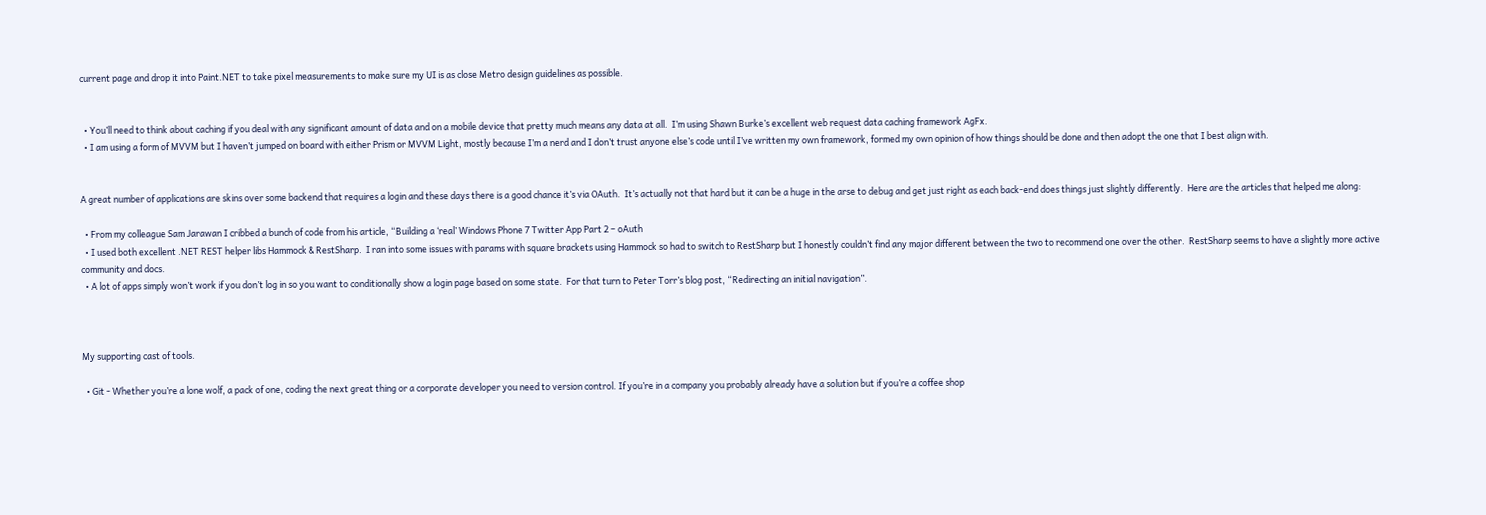current page and drop it into Paint.NET to take pixel measurements to make sure my UI is as close Metro design guidelines as possible.


  • You’ll need to think about caching if you deal with any significant amount of data and on a mobile device that pretty much means any data at all.  I’m using Shawn Burke’s excellent web request data caching framework AgFx.
  • I am using a form of MVVM but I haven’t jumped on board with either Prism or MVVM Light, mostly because I’m a nerd and I don’t trust anyone else’s code until I’ve written my own framework, formed my own opinion of how things should be done and then adopt the one that I best align with.


A great number of applications are skins over some backend that requires a login and these days there is a good chance it’s via OAuth.  It’s actually not that hard but it can be a huge in the arse to debug and get just right as each back-end does things just slightly differently.  Here are the articles that helped me along:

  • From my colleague Sam Jarawan I cribbed a bunch of code from his article, “Building a ‘real’ Windows Phone 7 Twitter App Part 2 – oAuth
  • I used both excellent .NET REST helper libs Hammock & RestSharp.  I ran into some issues with params with square brackets using Hammock so had to switch to RestSharp but I honestly couldn’t find any major different between the two to recommend one over the other.  RestSharp seems to have a slightly more active community and docs.
  • A lot of apps simply won’t work if you don’t log in so you want to conditionally show a login page based on some state.  For that turn to Peter Torr’s blog post, “Redirecting an initial navigation”.



My supporting cast of tools.

  • Git - Whether you’re a lone wolf, a pack of one, coding the next great thing or a corporate developer you need to version control. If you’re in a company you probably already have a solution but if you’re a coffee shop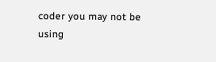coder you may not be using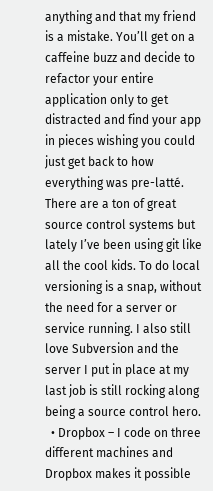anything and that my friend is a mistake. You’ll get on a caffeine buzz and decide to refactor your entire application only to get distracted and find your app in pieces wishing you could just get back to how everything was pre-latté. There are a ton of great source control systems but lately I’ve been using git like all the cool kids. To do local versioning is a snap, without the need for a server or service running. I also still love Subversion and the server I put in place at my last job is still rocking along being a source control hero.
  • Dropbox – I code on three different machines and Dropbox makes it possible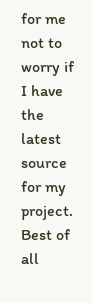for me not to worry if I have the latest source for my project. Best of all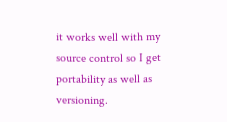it works well with my source control so I get portability as well as versioning.